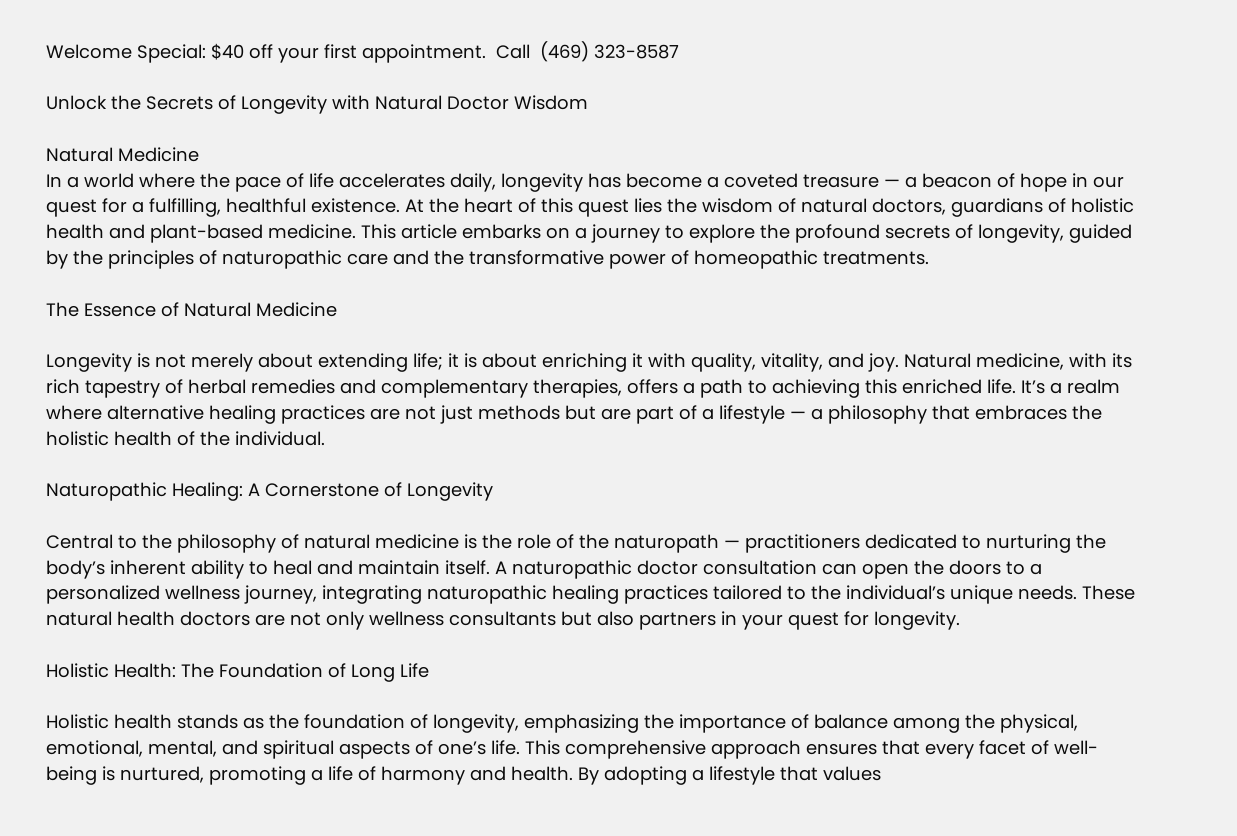Welcome Special: $40 off your first appointment.  Call  (469) 323-8587

Unlock the Secrets of Longevity with Natural Doctor Wisdom

Natural Medicine
In a world where the pace of life accelerates daily, longevity has become a coveted treasure — a beacon of hope in our quest for a fulfilling, healthful existence. At the heart of this quest lies the wisdom of natural doctors, guardians of holistic health and plant-based medicine. This article embarks on a journey to explore the profound secrets of longevity, guided by the principles of naturopathic care and the transformative power of homeopathic treatments.

The Essence of Natural Medicine

Longevity is not merely about extending life; it is about enriching it with quality, vitality, and joy. Natural medicine, with its rich tapestry of herbal remedies and complementary therapies, offers a path to achieving this enriched life. It’s a realm where alternative healing practices are not just methods but are part of a lifestyle — a philosophy that embraces the holistic health of the individual.

Naturopathic Healing: A Cornerstone of Longevity

Central to the philosophy of natural medicine is the role of the naturopath — practitioners dedicated to nurturing the body’s inherent ability to heal and maintain itself. A naturopathic doctor consultation can open the doors to a personalized wellness journey, integrating naturopathic healing practices tailored to the individual’s unique needs. These natural health doctors are not only wellness consultants but also partners in your quest for longevity.

Holistic Health: The Foundation of Long Life

Holistic health stands as the foundation of longevity, emphasizing the importance of balance among the physical, emotional, mental, and spiritual aspects of one’s life. This comprehensive approach ensures that every facet of well-being is nurtured, promoting a life of harmony and health. By adopting a lifestyle that values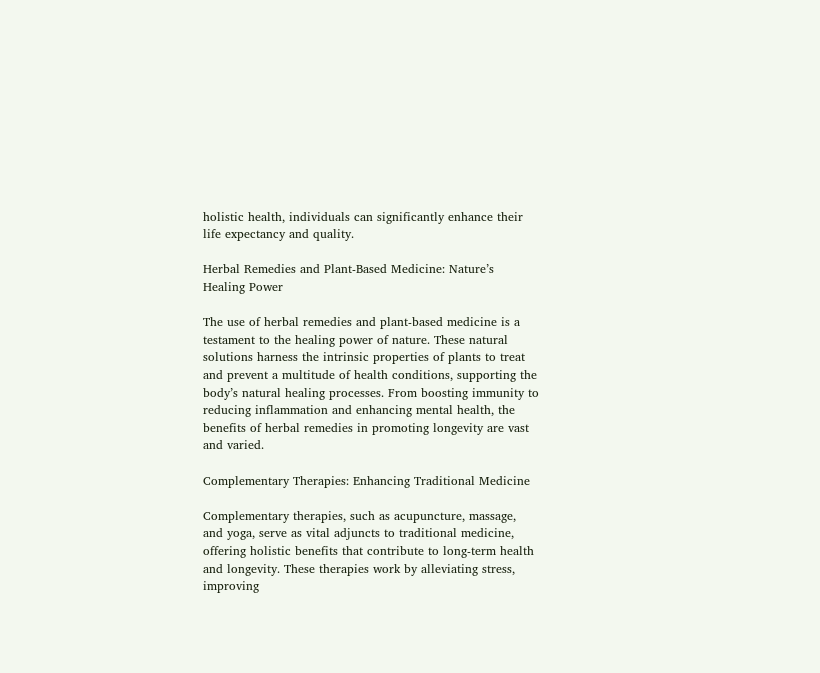holistic health, individuals can significantly enhance their life expectancy and quality.

Herbal Remedies and Plant-Based Medicine: Nature’s Healing Power

The use of herbal remedies and plant-based medicine is a testament to the healing power of nature. These natural solutions harness the intrinsic properties of plants to treat and prevent a multitude of health conditions, supporting the body’s natural healing processes. From boosting immunity to reducing inflammation and enhancing mental health, the benefits of herbal remedies in promoting longevity are vast and varied.

Complementary Therapies: Enhancing Traditional Medicine

Complementary therapies, such as acupuncture, massage, and yoga, serve as vital adjuncts to traditional medicine, offering holistic benefits that contribute to long-term health and longevity. These therapies work by alleviating stress, improving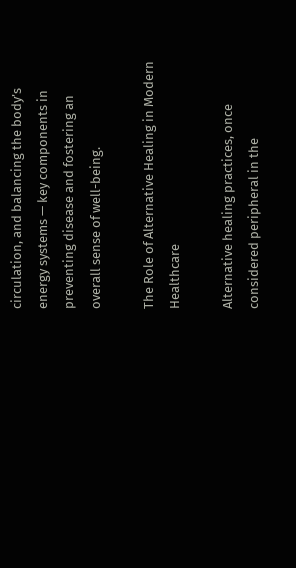circulation, and balancing the body’s energy systems — key components in preventing disease and fostering an overall sense of well-being.

The Role of Alternative Healing in Modern Healthcare

Alternative healing practices, once considered peripheral in the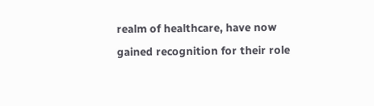realm of healthcare, have now gained recognition for their role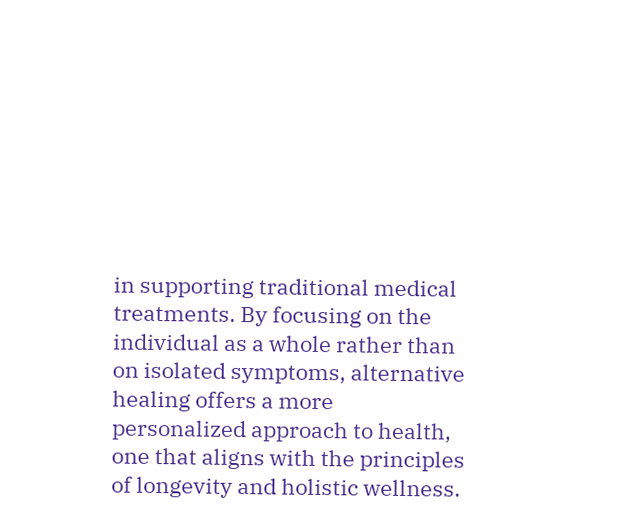in supporting traditional medical treatments. By focusing on the individual as a whole rather than on isolated symptoms, alternative healing offers a more personalized approach to health, one that aligns with the principles of longevity and holistic wellness.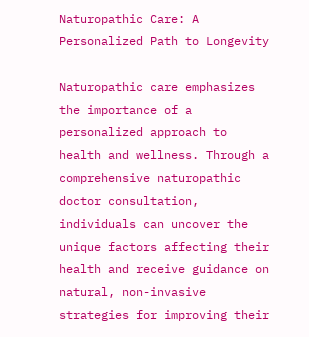Naturopathic Care: A Personalized Path to Longevity

Naturopathic care emphasizes the importance of a personalized approach to health and wellness. Through a comprehensive naturopathic doctor consultation, individuals can uncover the unique factors affecting their health and receive guidance on natural, non-invasive strategies for improving their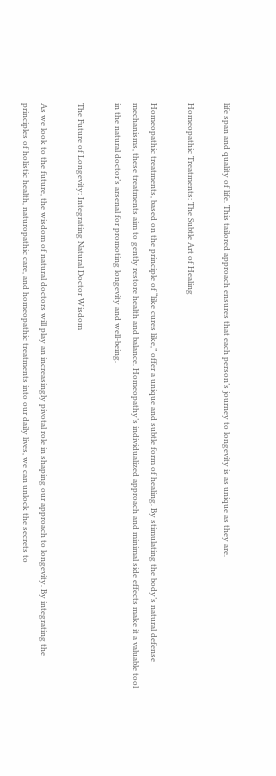life span and quality of life. This tailored approach ensures that each person’s journey to longevity is as unique as they are.

Homeopathic Treatments: The Subtle Art of Healing

Homeopathic treatments, based on the principle of “like cures like,” offer a unique and subtle form of healing. By stimulating the body’s natural defense mechanisms, these treatments aim to gently restore health and balance. Homeopathy’s individualized approach and minimal side effects make it a valuable tool in the natural doctor’s arsenal for promoting longevity and well-being.

The Future of Longevity: Integrating Natural Doctor Wisdom

As we look to the future, the wisdom of natural doctors will play an increasingly pivotal role in shaping our approach to longevity. By integrating the principles of holistic health, naturopathic care, and homeopathic treatments into our daily lives, we can unlock the secrets to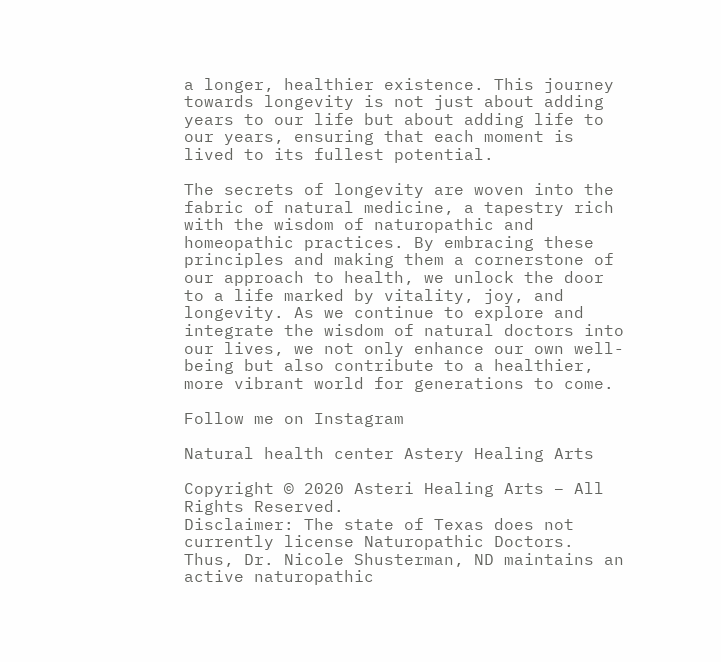a longer, healthier existence. This journey towards longevity is not just about adding years to our life but about adding life to our years, ensuring that each moment is lived to its fullest potential.

The secrets of longevity are woven into the fabric of natural medicine, a tapestry rich with the wisdom of naturopathic and homeopathic practices. By embracing these principles and making them a cornerstone of our approach to health, we unlock the door to a life marked by vitality, joy, and longevity. As we continue to explore and integrate the wisdom of natural doctors into our lives, we not only enhance our own well-being but also contribute to a healthier, more vibrant world for generations to come.

Follow me on Instagram

Natural health center Astery Healing Arts

Copyright © 2020 Asteri Healing Arts – All Rights Reserved.
Disclaimer: The state of Texas does not currently license Naturopathic Doctors. Thus, Dr. Nicole Shusterman, ND maintains an active naturopathic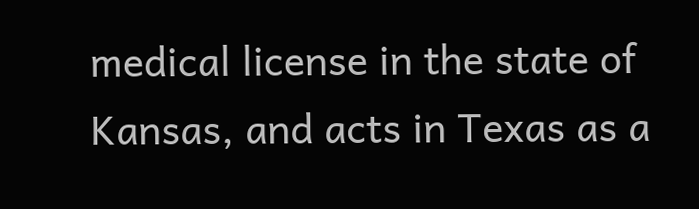medical license in the state of Kansas, and acts in Texas as a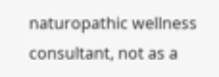naturopathic wellness consultant, not as a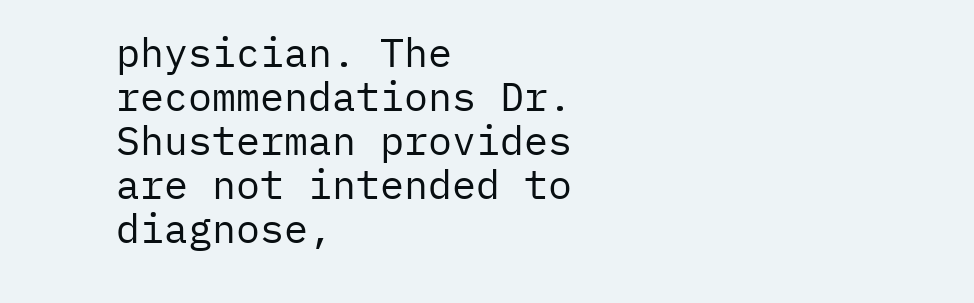physician. The recommendations Dr. Shusterman provides are not intended to diagnose,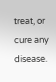treat, or cure any disease.